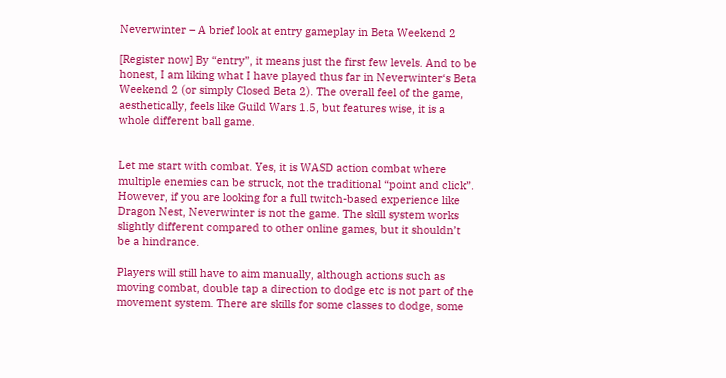Neverwinter – A brief look at entry gameplay in Beta Weekend 2

[Register now] By “entry”, it means just the first few levels. And to be honest, I am liking what I have played thus far in Neverwinter‘s Beta Weekend 2 (or simply Closed Beta 2). The overall feel of the game, aesthetically, feels like Guild Wars 1.5, but features wise, it is a whole different ball game.


Let me start with combat. Yes, it is WASD action combat where multiple enemies can be struck, not the traditional “point and click”. However, if you are looking for a full twitch-based experience like Dragon Nest, Neverwinter is not the game. The skill system works slightly different compared to other online games, but it shouldn’t be a hindrance.

Players will still have to aim manually, although actions such as moving combat, double tap a direction to dodge etc is not part of the movement system. There are skills for some classes to dodge, some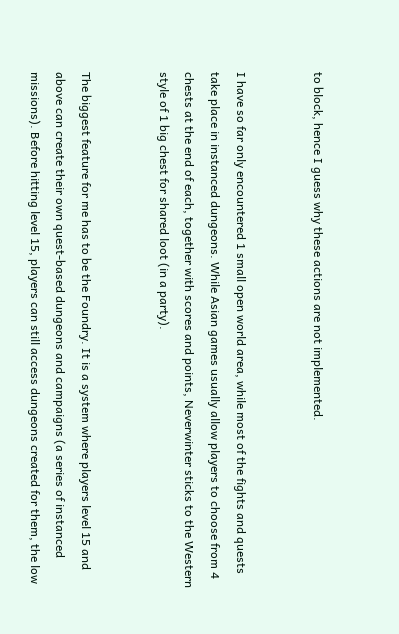to block, hence I guess why these actions are not implemented.


I have so far only encountered 1 small open world area, while most of the fights and quests take place in instanced dungeons. While Asian games usually allow players to choose from 4 chests at the end of each, together with scores and points, Neverwinter sticks to the Western style of 1 big chest for shared loot (in a party).


The biggest feature for me has to be the Foundry. It is a system where players level 15 and above can create their own quest-based dungeons and campaigns (a series of instanced missions). Before hitting level 15, players can still access dungeons created for them, the low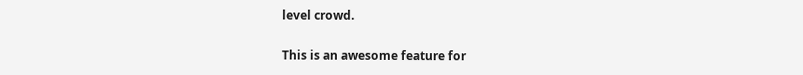level crowd.

This is an awesome feature for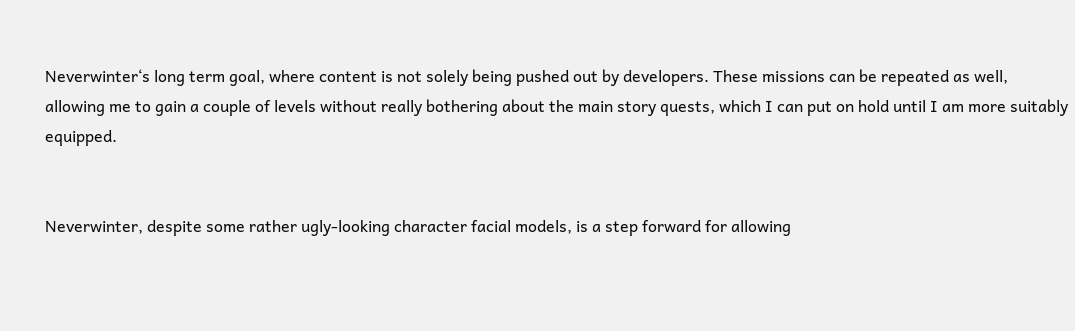Neverwinter‘s long term goal, where content is not solely being pushed out by developers. These missions can be repeated as well, allowing me to gain a couple of levels without really bothering about the main story quests, which I can put on hold until I am more suitably equipped.


Neverwinter, despite some rather ugly-looking character facial models, is a step forward for allowing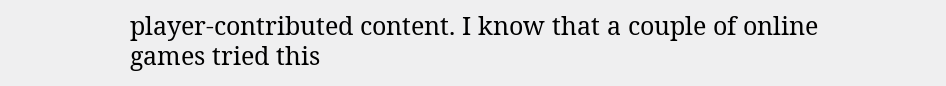player-contributed content. I know that a couple of online games tried this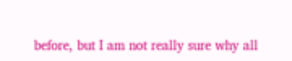before, but I am not really sure why all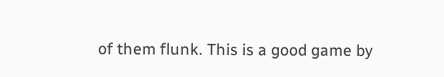of them flunk. This is a good game by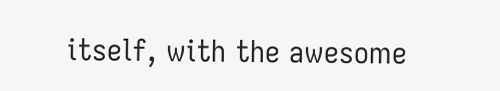itself, with the awesome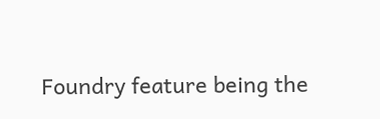Foundry feature being the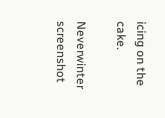icing on the cake.

Neverwinter screenshot